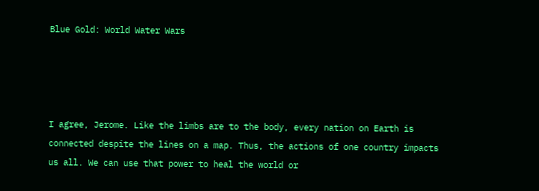Blue Gold: World Water Wars




I agree, Jerome. Like the limbs are to the body, every nation on Earth is connected despite the lines on a map. Thus, the actions of one country impacts us all. We can use that power to heal the world or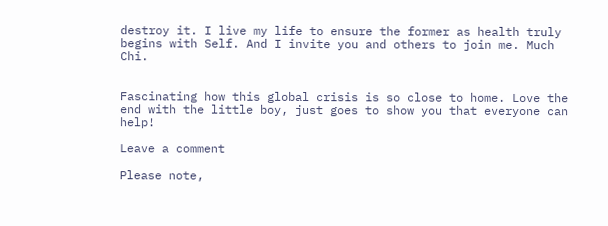destroy it. I live my life to ensure the former as health truly begins with Self. And I invite you and others to join me. Much Chi.


Fascinating how this global crisis is so close to home. Love the end with the little boy, just goes to show you that everyone can help!

Leave a comment

Please note,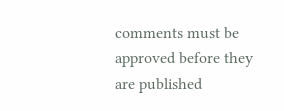comments must be approved before they are published